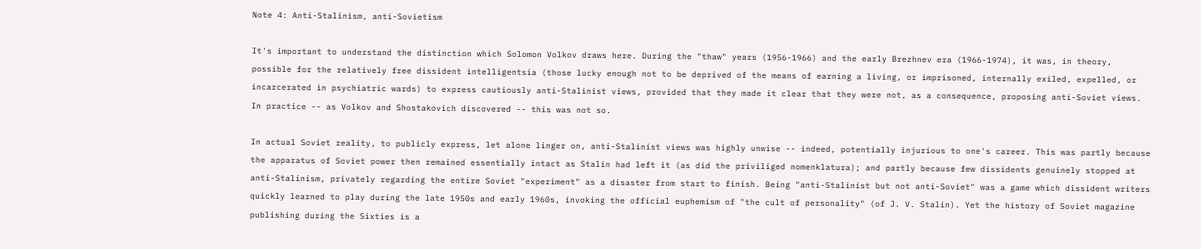Note 4: Anti-Stalinism, anti-Sovietism

It's important to understand the distinction which Solomon Volkov draws here. During the "thaw" years (1956-1966) and the early Brezhnev era (1966-1974), it was, in theory, possible for the relatively free dissident intelligentsia (those lucky enough not to be deprived of the means of earning a living, or imprisoned, internally exiled, expelled, or incarcerated in psychiatric wards) to express cautiously anti-Stalinist views, provided that they made it clear that they were not, as a consequence, proposing anti-Soviet views. In practice -- as Volkov and Shostakovich discovered -- this was not so.

In actual Soviet reality, to publicly express, let alone linger on, anti-Stalinist views was highly unwise -- indeed, potentially injurious to one's career. This was partly because the apparatus of Soviet power then remained essentially intact as Stalin had left it (as did the priviliged nomenklatura); and partly because few dissidents genuinely stopped at anti-Stalinism, privately regarding the entire Soviet "experiment" as a disaster from start to finish. Being "anti-Stalinist but not anti-Soviet" was a game which dissident writers quickly learned to play during the late 1950s and early 1960s, invoking the official euphemism of "the cult of personality" (of J. V. Stalin). Yet the history of Soviet magazine publishing during the Sixties is a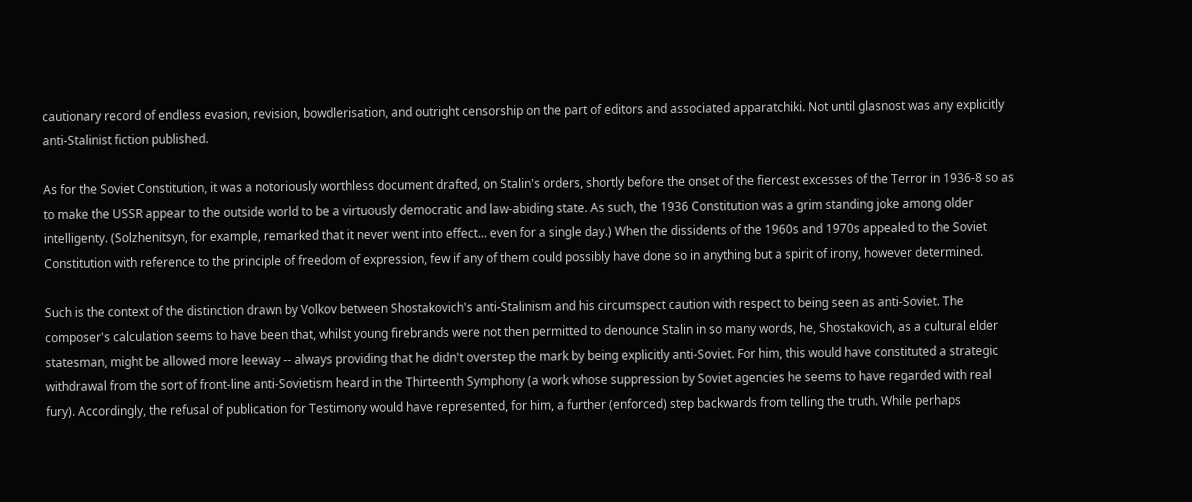cautionary record of endless evasion, revision, bowdlerisation, and outright censorship on the part of editors and associated apparatchiki. Not until glasnost was any explicitly anti-Stalinist fiction published.

As for the Soviet Constitution, it was a notoriously worthless document drafted, on Stalin's orders, shortly before the onset of the fiercest excesses of the Terror in 1936-8 so as to make the USSR appear to the outside world to be a virtuously democratic and law-abiding state. As such, the 1936 Constitution was a grim standing joke among older intelligenty. (Solzhenitsyn, for example, remarked that it never went into effect... even for a single day.) When the dissidents of the 1960s and 1970s appealed to the Soviet Constitution with reference to the principle of freedom of expression, few if any of them could possibly have done so in anything but a spirit of irony, however determined.

Such is the context of the distinction drawn by Volkov between Shostakovich's anti-Stalinism and his circumspect caution with respect to being seen as anti-Soviet. The composer's calculation seems to have been that, whilst young firebrands were not then permitted to denounce Stalin in so many words, he, Shostakovich, as a cultural elder statesman, might be allowed more leeway -- always providing that he didn't overstep the mark by being explicitly anti-Soviet. For him, this would have constituted a strategic withdrawal from the sort of front-line anti-Sovietism heard in the Thirteenth Symphony (a work whose suppression by Soviet agencies he seems to have regarded with real fury). Accordingly, the refusal of publication for Testimony would have represented, for him, a further (enforced) step backwards from telling the truth. While perhaps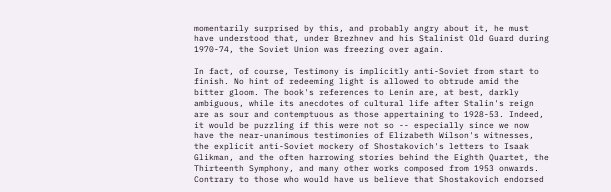momentarily surprised by this, and probably angry about it, he must have understood that, under Brezhnev and his Stalinist Old Guard during 1970-74, the Soviet Union was freezing over again.

In fact, of course, Testimony is implicitly anti-Soviet from start to finish. No hint of redeeming light is allowed to obtrude amid the bitter gloom. The book's references to Lenin are, at best, darkly ambiguous, while its anecdotes of cultural life after Stalin's reign are as sour and contemptuous as those appertaining to 1928-53. Indeed, it would be puzzling if this were not so -- especially since we now have the near-unanimous testimonies of Elizabeth Wilson's witnesses, the explicit anti-Soviet mockery of Shostakovich's letters to Isaak Glikman, and the often harrowing stories behind the Eighth Quartet, the Thirteenth Symphony, and many other works composed from 1953 onwards. Contrary to those who would have us believe that Shostakovich endorsed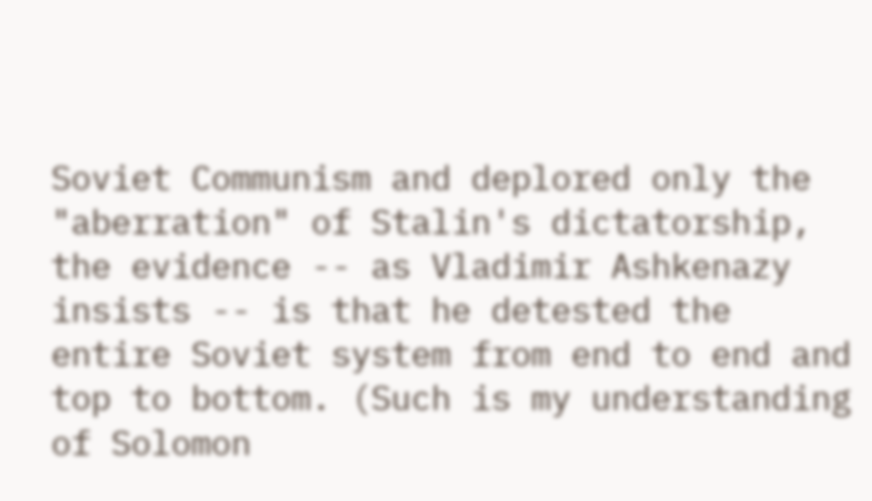Soviet Communism and deplored only the "aberration" of Stalin's dictatorship, the evidence -- as Vladimir Ashkenazy insists -- is that he detested the entire Soviet system from end to end and top to bottom. (Such is my understanding of Solomon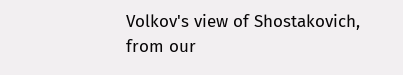Volkov's view of Shostakovich, from our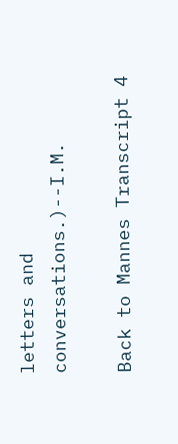letters and conversations.)--I.M.

Back to Mannes Transcript 4